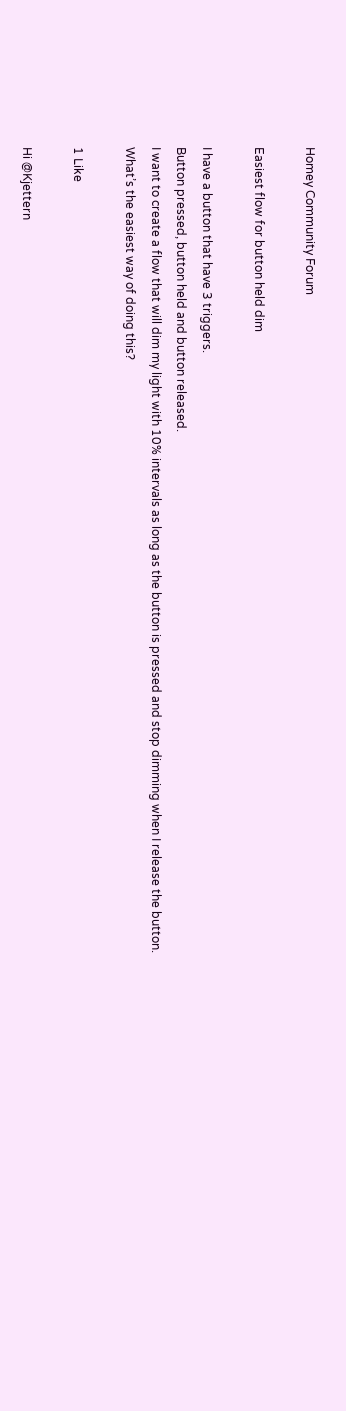Homey Community Forum

Easiest flow for button held dim

I have a button that have 3 triggers.
Button pressed, button held and button released.
I want to create a flow that will dim my light with 10% intervals as long as the button is pressed and stop dimming when I release the button.
What’s the easiest way of doing this?

1 Like

Hi @Kjettern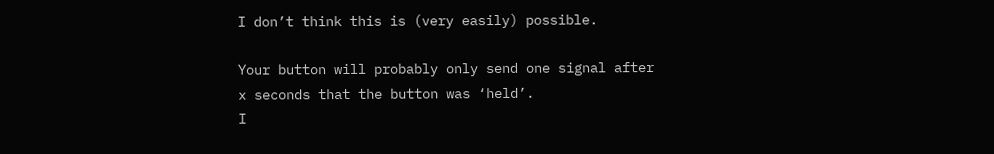I don’t think this is (very easily) possible.

Your button will probably only send one signal after x seconds that the button was ‘held’.
I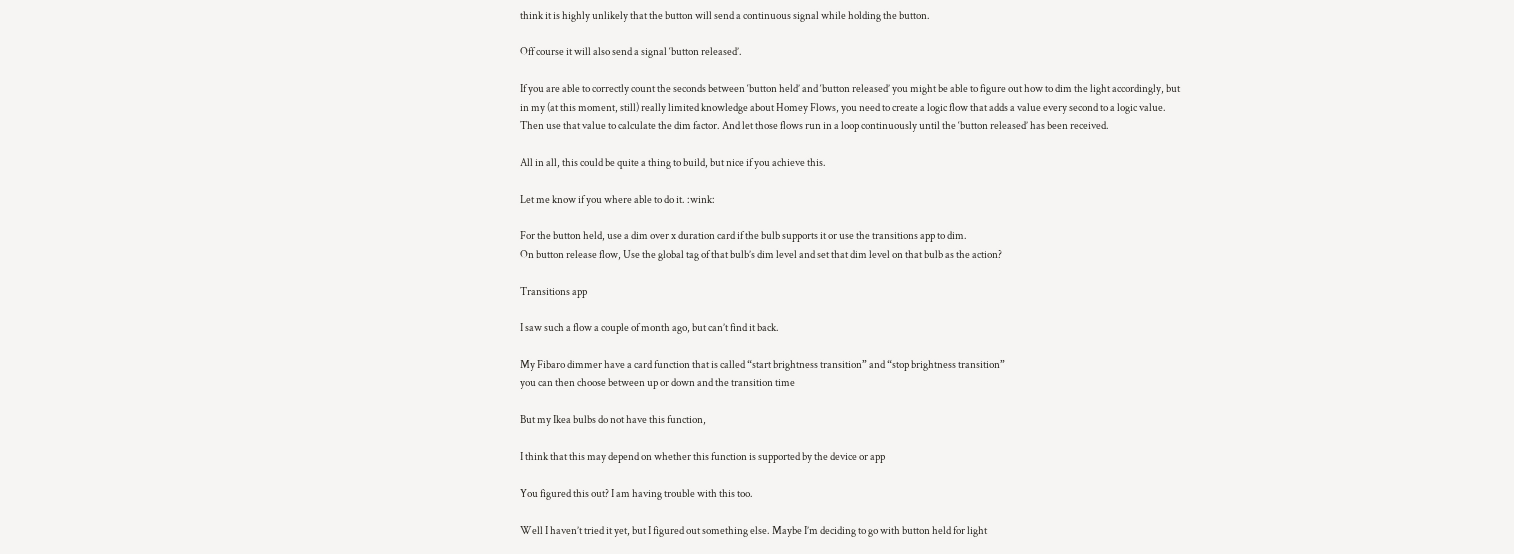think it is highly unlikely that the button will send a continuous signal while holding the button.

Off course it will also send a signal ‘button released’.

If you are able to correctly count the seconds between ‘button held’ and ‘button released’ you might be able to figure out how to dim the light accordingly, but in my (at this moment, still) really limited knowledge about Homey Flows, you need to create a logic flow that adds a value every second to a logic value. Then use that value to calculate the dim factor. And let those flows run in a loop continuously until the ‘button released’ has been received.

All in all, this could be quite a thing to build, but nice if you achieve this.

Let me know if you where able to do it. :wink:

For the button held, use a dim over x duration card if the bulb supports it or use the transitions app to dim.
On button release flow, Use the global tag of that bulb’s dim level and set that dim level on that bulb as the action?

Transitions app

I saw such a flow a couple of month ago, but can’t find it back.

My Fibaro dimmer have a card function that is called “start brightness transition” and “stop brightness transition”
you can then choose between up or down and the transition time

But my Ikea bulbs do not have this function,

I think that this may depend on whether this function is supported by the device or app

You figured this out? I am having trouble with this too.

Well I haven’t tried it yet, but I figured out something else. Maybe I’m deciding to go with button held for light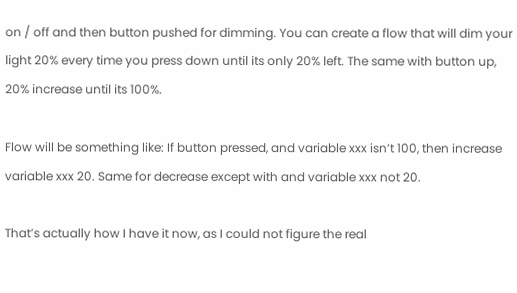on / off and then button pushed for dimming. You can create a flow that will dim your light 20% every time you press down until its only 20% left. The same with button up, 20% increase until its 100%.

Flow will be something like: If button pressed, and variable xxx isn’t 100, then increase variable xxx 20. Same for decrease except with and variable xxx not 20.

That’s actually how I have it now, as I could not figure the real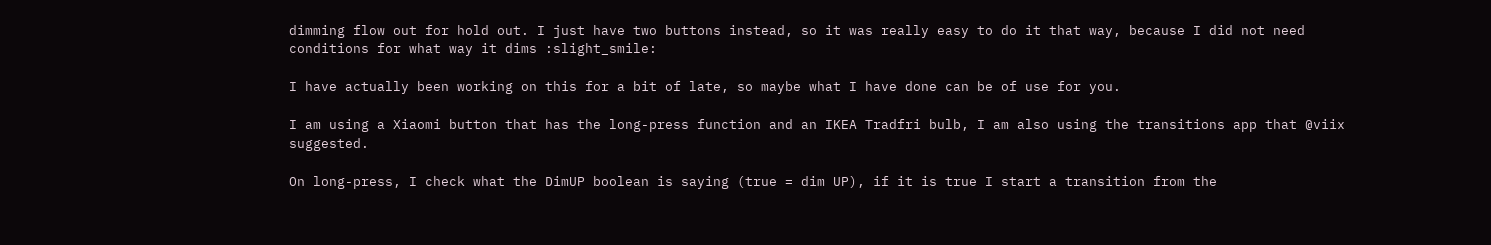dimming flow out for hold out. I just have two buttons instead, so it was really easy to do it that way, because I did not need conditions for what way it dims :slight_smile:

I have actually been working on this for a bit of late, so maybe what I have done can be of use for you.

I am using a Xiaomi button that has the long-press function and an IKEA Tradfri bulb, I am also using the transitions app that @viix suggested.

On long-press, I check what the DimUP boolean is saying (true = dim UP), if it is true I start a transition from the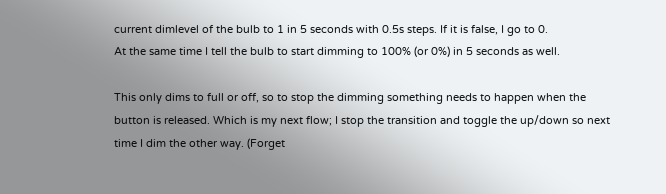current dimlevel of the bulb to 1 in 5 seconds with 0.5s steps. If it is false, I go to 0.
At the same time I tell the bulb to start dimming to 100% (or 0%) in 5 seconds as well.

This only dims to full or off, so to stop the dimming something needs to happen when the button is released. Which is my next flow; I stop the transition and toggle the up/down so next time I dim the other way. (Forget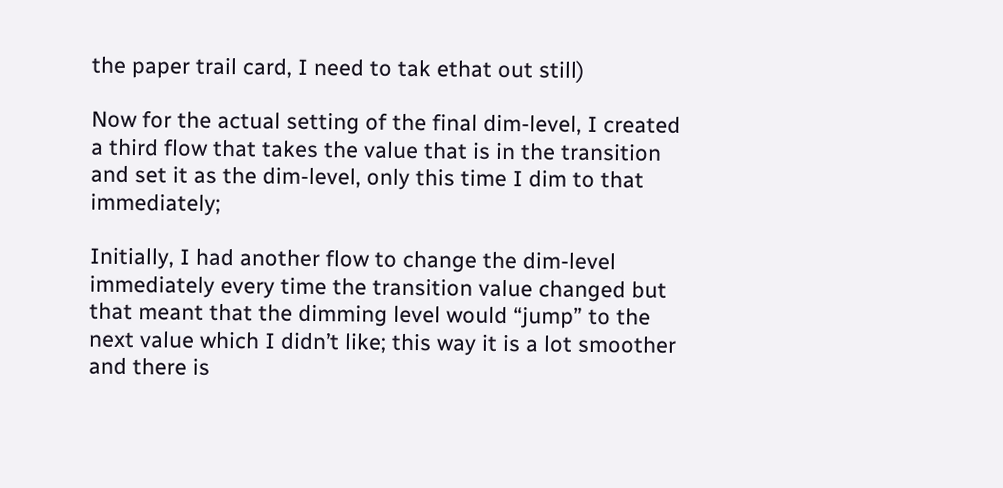the paper trail card, I need to tak ethat out still)

Now for the actual setting of the final dim-level, I created a third flow that takes the value that is in the transition and set it as the dim-level, only this time I dim to that immediately;

Initially, I had another flow to change the dim-level immediately every time the transition value changed but that meant that the dimming level would “jump” to the next value which I didn’t like; this way it is a lot smoother and there is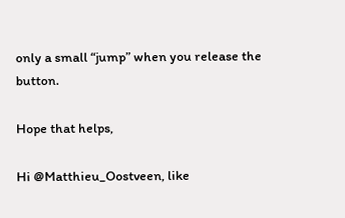only a small “jump” when you release the button.

Hope that helps,

Hi @Matthieu_Oostveen, like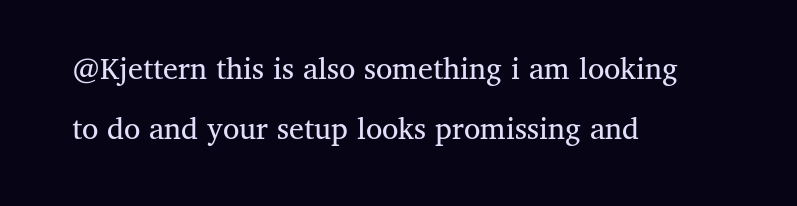@Kjettern this is also something i am looking to do and your setup looks promissing and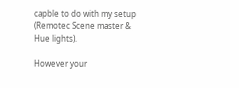capble to do with my setup (Remotec Scene master & Hue lights).

However your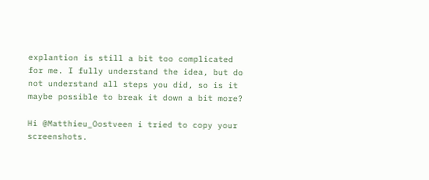explantion is still a bit too complicated for me. I fully understand the idea, but do not understand all steps you did, so is it maybe possible to break it down a bit more?

Hi @Matthieu_Oostveen i tried to copy your screenshots.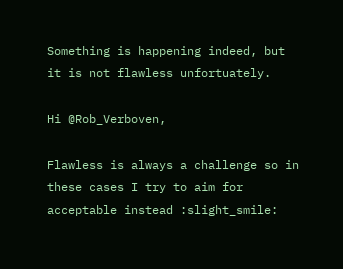Something is happening indeed, but it is not flawless unfortuately.

Hi @Rob_Verboven,

Flawless is always a challenge so in these cases I try to aim for acceptable instead :slight_smile: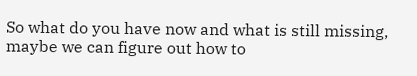So what do you have now and what is still missing, maybe we can figure out how to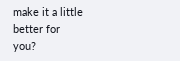make it a little better for you?